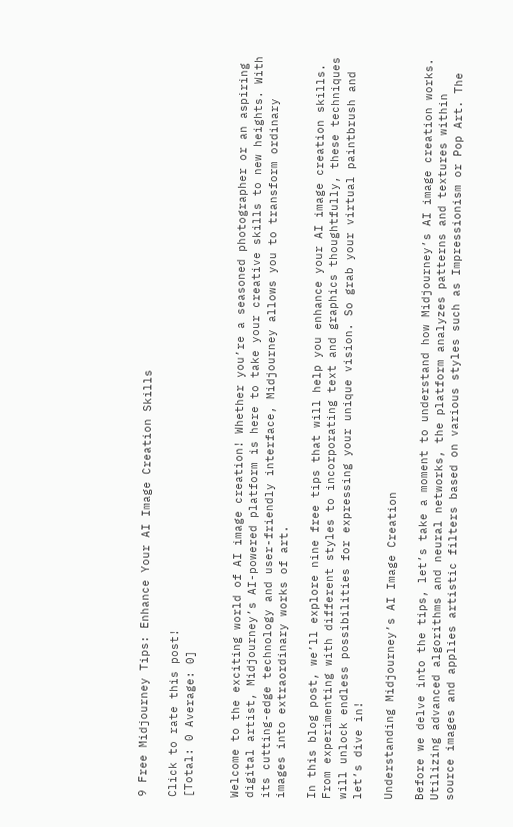9 Free Midjourney Tips: Enhance Your AI Image Creation Skills

Click to rate this post!
[Total: 0 Average: 0]


Welcome to the exciting world of AI image creation! Whether you’re a seasoned photographer or an aspiring digital artist, Midjourney’s AI-powered platform is here to take your creative skills to new heights. With its cutting-edge technology and user-friendly interface, Midjourney allows you to transform ordinary images into extraordinary works of art.

In this blog post, we’ll explore nine free tips that will help you enhance your AI image creation skills. From experimenting with different styles to incorporating text and graphics thoughtfully, these techniques will unlock endless possibilities for expressing your unique vision. So grab your virtual paintbrush and let’s dive in!

Understanding Midjourney’s AI Image Creation

Before we delve into the tips, let’s take a moment to understand how Midjourney’s AI image creation works. Utilizing advanced algorithms and neural networks, the platform analyzes patterns and textures within source images and applies artistic filters based on various styles such as Impressionism or Pop Art. The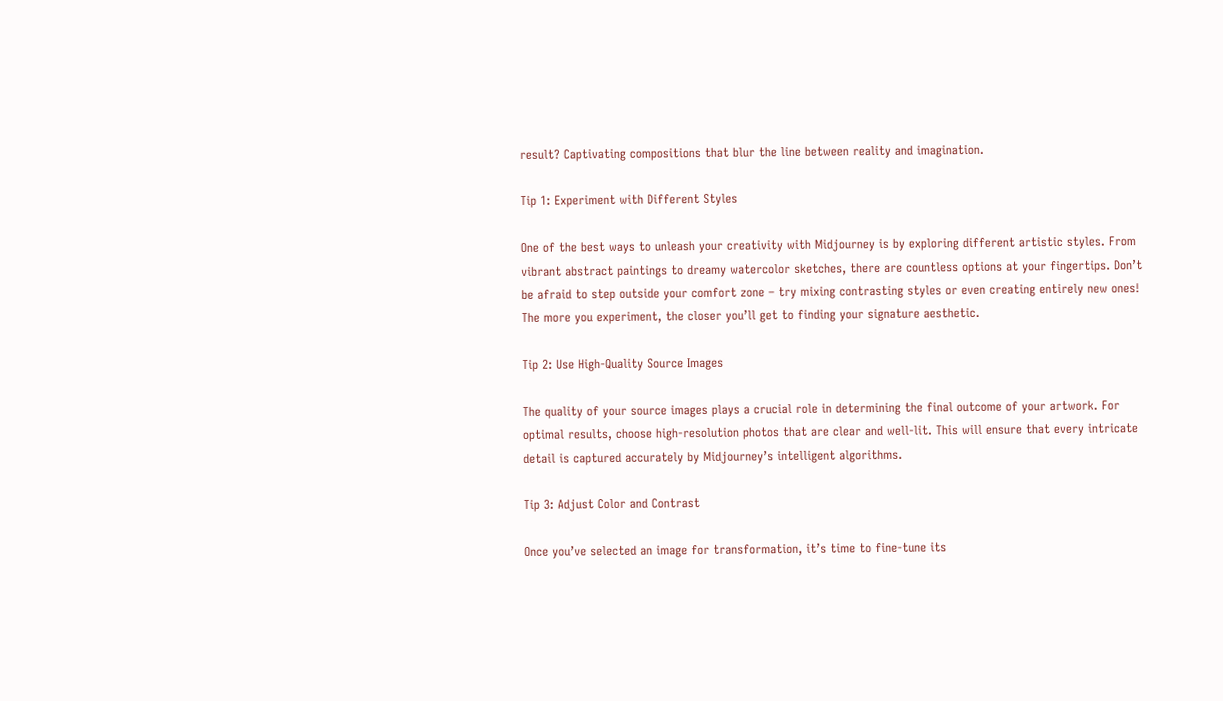result? Captivating compositions that blur the line between reality and imagination.

Tip 1: Experiment with Different Styles

One of the best ways to unleash your creativity with Midjourney is by exploring different artistic styles. From vibrant abstract paintings to dreamy watercolor sketches, there are countless options at your fingertips. Don’t be afraid to step outside your comfort zone – try mixing contrasting styles or even creating entirely new ones! The more you experiment, the closer you’ll get to finding your signature aesthetic.

Tip 2: Use High-Quality Source Images

The quality of your source images plays a crucial role in determining the final outcome of your artwork. For optimal results, choose high-resolution photos that are clear and well-lit. This will ensure that every intricate detail is captured accurately by Midjourney’s intelligent algorithms.

Tip 3: Adjust Color and Contrast

Once you’ve selected an image for transformation, it’s time to fine-tune its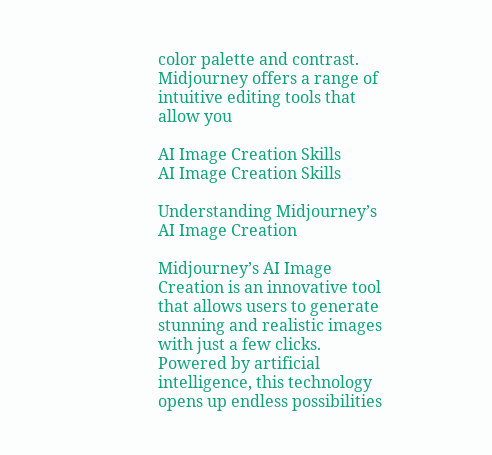color palette and contrast. Midjourney offers a range of intuitive editing tools that allow you

AI Image Creation Skills
AI Image Creation Skills

Understanding Midjourney’s AI Image Creation

Midjourney’s AI Image Creation is an innovative tool that allows users to generate stunning and realistic images with just a few clicks. Powered by artificial intelligence, this technology opens up endless possibilities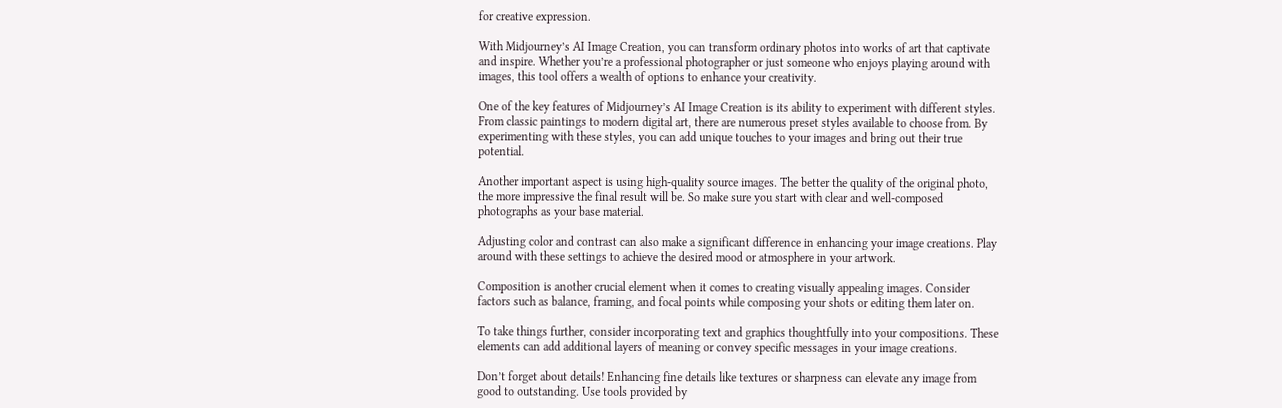for creative expression.

With Midjourney’s AI Image Creation, you can transform ordinary photos into works of art that captivate and inspire. Whether you’re a professional photographer or just someone who enjoys playing around with images, this tool offers a wealth of options to enhance your creativity.

One of the key features of Midjourney’s AI Image Creation is its ability to experiment with different styles. From classic paintings to modern digital art, there are numerous preset styles available to choose from. By experimenting with these styles, you can add unique touches to your images and bring out their true potential.

Another important aspect is using high-quality source images. The better the quality of the original photo, the more impressive the final result will be. So make sure you start with clear and well-composed photographs as your base material.

Adjusting color and contrast can also make a significant difference in enhancing your image creations. Play around with these settings to achieve the desired mood or atmosphere in your artwork.

Composition is another crucial element when it comes to creating visually appealing images. Consider factors such as balance, framing, and focal points while composing your shots or editing them later on.

To take things further, consider incorporating text and graphics thoughtfully into your compositions. These elements can add additional layers of meaning or convey specific messages in your image creations.

Don’t forget about details! Enhancing fine details like textures or sharpness can elevate any image from good to outstanding. Use tools provided by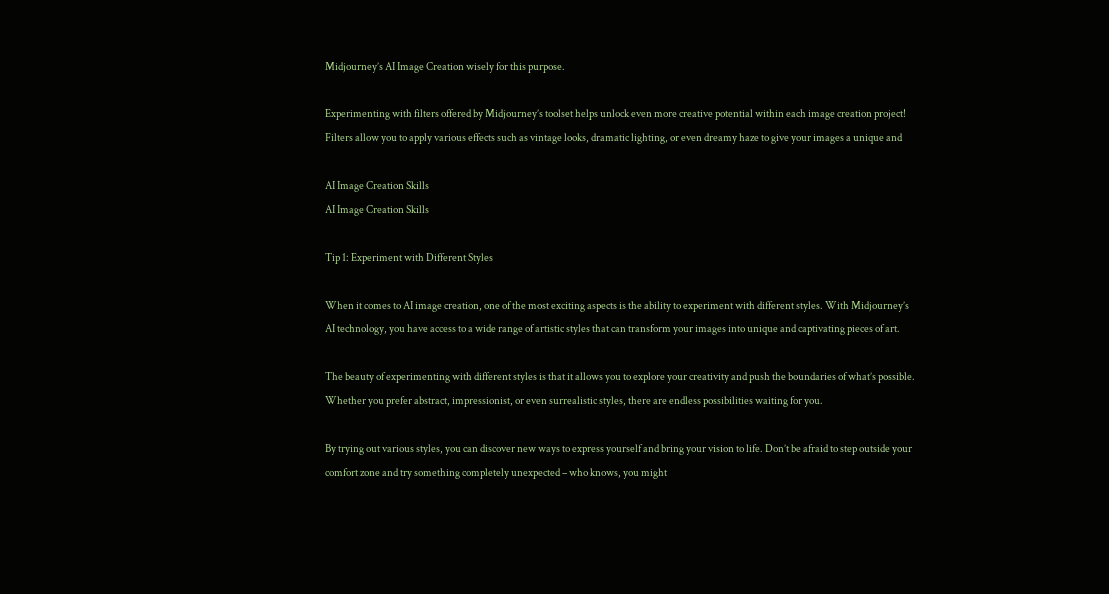Midjourney’s AI Image Creation wisely for this purpose.

Experimenting with filters offered by Midjourney’s toolset helps unlock even more creative potential within each image creation project! Filters allow you to apply various effects such as vintage looks, dramatic lighting, or even dreamy haze to give your images a unique and

AI Image Creation Skills
AI Image Creation Skills

Tip 1: Experiment with Different Styles

When it comes to AI image creation, one of the most exciting aspects is the ability to experiment with different styles. With Midjourney’s AI technology, you have access to a wide range of artistic styles that can transform your images into unique and captivating pieces of art.

The beauty of experimenting with different styles is that it allows you to explore your creativity and push the boundaries of what’s possible. Whether you prefer abstract, impressionist, or even surrealistic styles, there are endless possibilities waiting for you.

By trying out various styles, you can discover new ways to express yourself and bring your vision to life. Don’t be afraid to step outside your comfort zone and try something completely unexpected – who knows, you might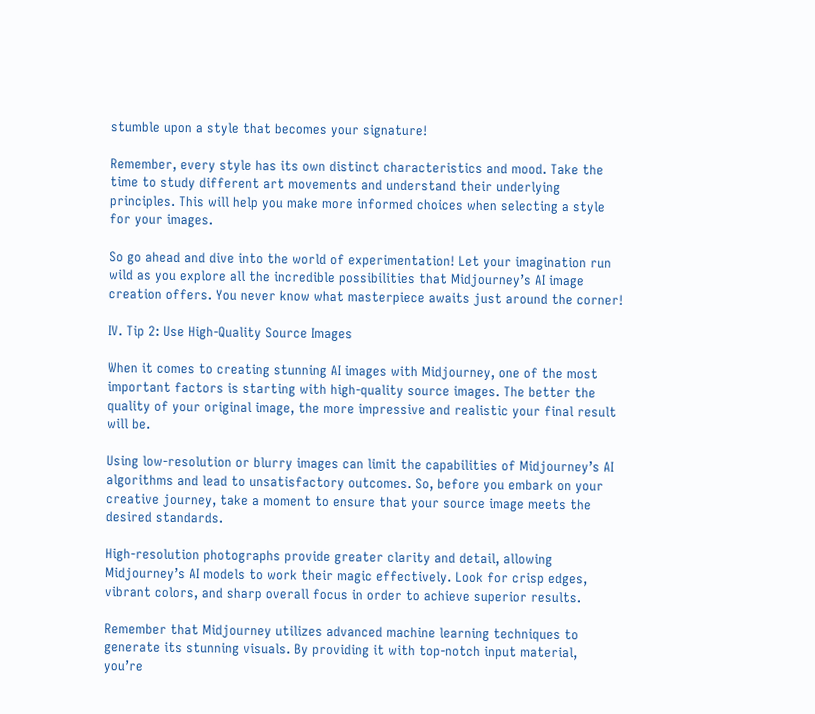stumble upon a style that becomes your signature!

Remember, every style has its own distinct characteristics and mood. Take the time to study different art movements and understand their underlying principles. This will help you make more informed choices when selecting a style for your images.

So go ahead and dive into the world of experimentation! Let your imagination run wild as you explore all the incredible possibilities that Midjourney’s AI image creation offers. You never know what masterpiece awaits just around the corner!

IV. Tip 2: Use High-Quality Source Images

When it comes to creating stunning AI images with Midjourney, one of the most important factors is starting with high-quality source images. The better the quality of your original image, the more impressive and realistic your final result will be.

Using low-resolution or blurry images can limit the capabilities of Midjourney’s AI algorithms and lead to unsatisfactory outcomes. So, before you embark on your creative journey, take a moment to ensure that your source image meets the desired standards.

High-resolution photographs provide greater clarity and detail, allowing Midjourney’s AI models to work their magic effectively. Look for crisp edges, vibrant colors, and sharp overall focus in order to achieve superior results.

Remember that Midjourney utilizes advanced machine learning techniques to generate its stunning visuals. By providing it with top-notch input material, you’re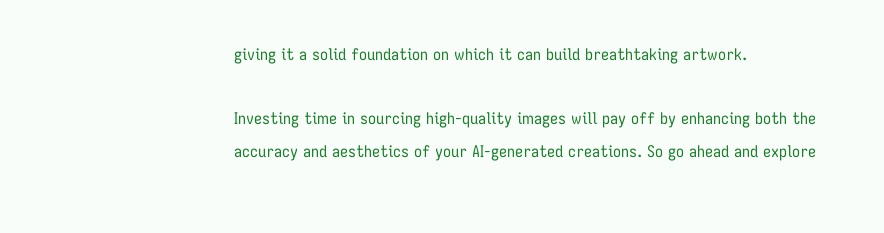giving it a solid foundation on which it can build breathtaking artwork.

Investing time in sourcing high-quality images will pay off by enhancing both the accuracy and aesthetics of your AI-generated creations. So go ahead and explore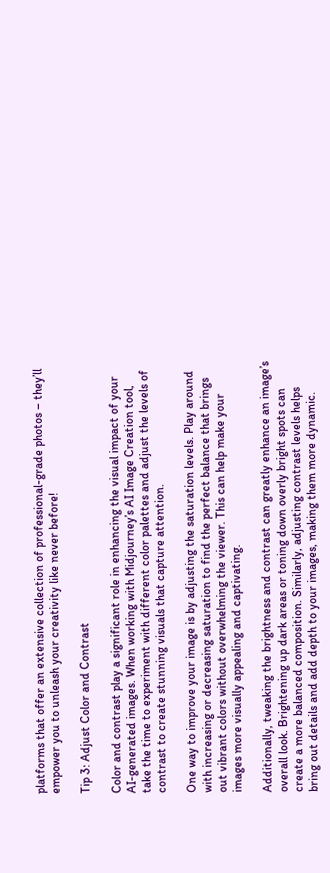platforms that offer an extensive collection of professional-grade photos – they’ll empower you to unleash your creativity like never before!

Tip 3: Adjust Color and Contrast

Color and contrast play a significant role in enhancing the visual impact of your AI-generated images. When working with Midjourney’s AI Image Creation tool, take the time to experiment with different color palettes and adjust the levels of contrast to create stunning visuals that capture attention.

One way to improve your image is by adjusting the saturation levels. Play around with increasing or decreasing saturation to find the perfect balance that brings out vibrant colors without overwhelming the viewer. This can help make your images more visually appealing and captivating.

Additionally, tweaking the brightness and contrast can greatly enhance an image’s overall look. Brightening up dark areas or toning down overly bright spots can create a more balanced composition. Similarly, adjusting contrast levels helps bring out details and add depth to your images, making them more dynamic.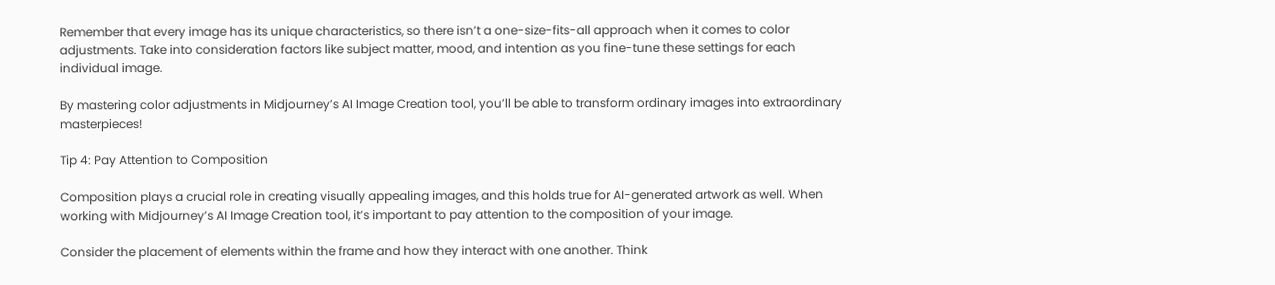Remember that every image has its unique characteristics, so there isn’t a one-size-fits-all approach when it comes to color adjustments. Take into consideration factors like subject matter, mood, and intention as you fine-tune these settings for each individual image.

By mastering color adjustments in Midjourney’s AI Image Creation tool, you’ll be able to transform ordinary images into extraordinary masterpieces!

Tip 4: Pay Attention to Composition

Composition plays a crucial role in creating visually appealing images, and this holds true for AI-generated artwork as well. When working with Midjourney’s AI Image Creation tool, it’s important to pay attention to the composition of your image.

Consider the placement of elements within the frame and how they interact with one another. Think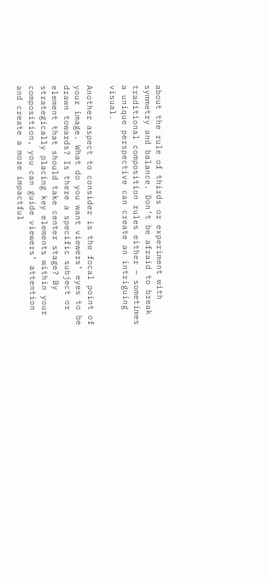about the rule of thirds or experiment with symmetry and balance. Don’t be afraid to break traditional composition rules either – sometimes a unique perspective can create an intriguing visual.

Another aspect to consider is the focal point of your image. What do you want viewers’ eyes to be drawn towards? Is there a specific subject or element that should take center stage? By strategically placing key elements within your composition, you can guide viewers’ attention and create a more impactful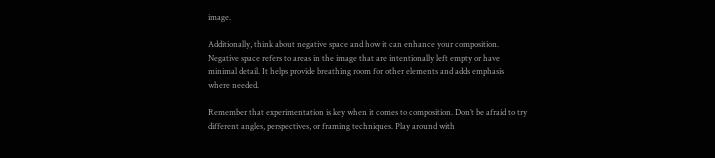image.

Additionally, think about negative space and how it can enhance your composition. Negative space refers to areas in the image that are intentionally left empty or have minimal detail. It helps provide breathing room for other elements and adds emphasis where needed.

Remember that experimentation is key when it comes to composition. Don’t be afraid to try different angles, perspectives, or framing techniques. Play around with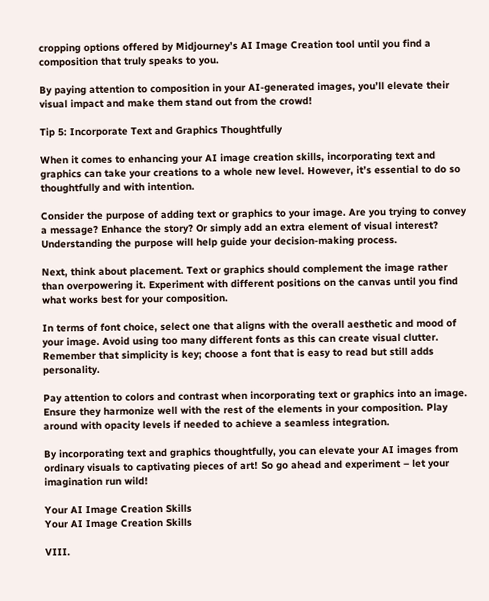cropping options offered by Midjourney’s AI Image Creation tool until you find a composition that truly speaks to you.

By paying attention to composition in your AI-generated images, you’ll elevate their visual impact and make them stand out from the crowd!

Tip 5: Incorporate Text and Graphics Thoughtfully

When it comes to enhancing your AI image creation skills, incorporating text and graphics can take your creations to a whole new level. However, it’s essential to do so thoughtfully and with intention.

Consider the purpose of adding text or graphics to your image. Are you trying to convey a message? Enhance the story? Or simply add an extra element of visual interest? Understanding the purpose will help guide your decision-making process.

Next, think about placement. Text or graphics should complement the image rather than overpowering it. Experiment with different positions on the canvas until you find what works best for your composition.

In terms of font choice, select one that aligns with the overall aesthetic and mood of your image. Avoid using too many different fonts as this can create visual clutter. Remember that simplicity is key; choose a font that is easy to read but still adds personality.

Pay attention to colors and contrast when incorporating text or graphics into an image. Ensure they harmonize well with the rest of the elements in your composition. Play around with opacity levels if needed to achieve a seamless integration.

By incorporating text and graphics thoughtfully, you can elevate your AI images from ordinary visuals to captivating pieces of art! So go ahead and experiment – let your imagination run wild!

Your AI Image Creation Skills
Your AI Image Creation Skills

VIII.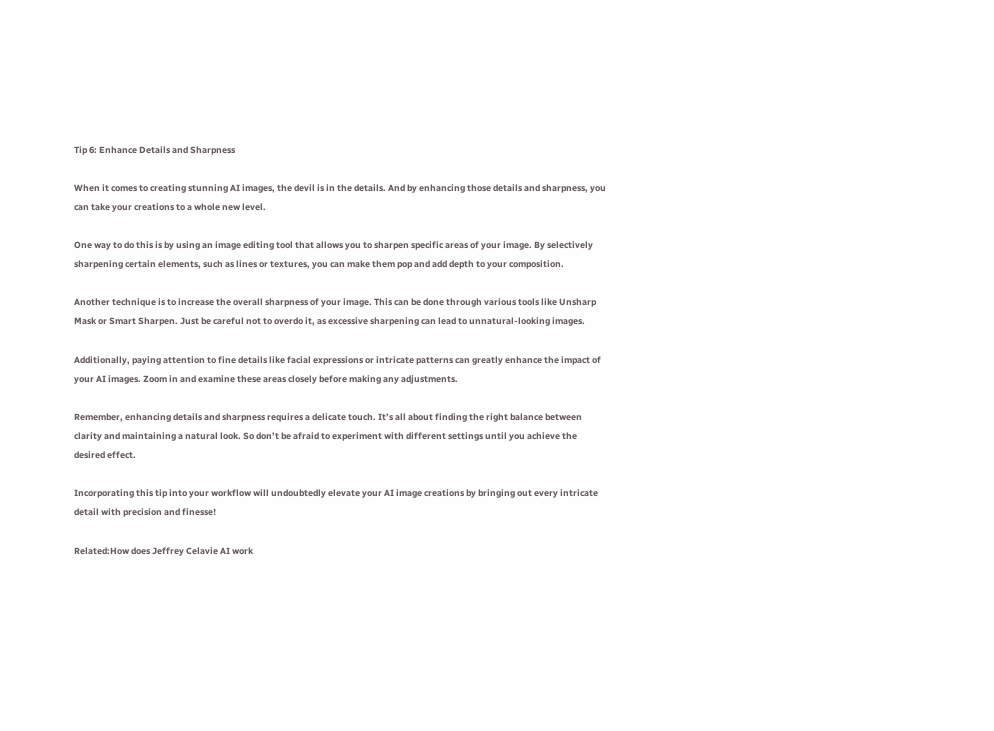Tip 6: Enhance Details and Sharpness

When it comes to creating stunning AI images, the devil is in the details. And by enhancing those details and sharpness, you can take your creations to a whole new level.

One way to do this is by using an image editing tool that allows you to sharpen specific areas of your image. By selectively sharpening certain elements, such as lines or textures, you can make them pop and add depth to your composition.

Another technique is to increase the overall sharpness of your image. This can be done through various tools like Unsharp Mask or Smart Sharpen. Just be careful not to overdo it, as excessive sharpening can lead to unnatural-looking images.

Additionally, paying attention to fine details like facial expressions or intricate patterns can greatly enhance the impact of your AI images. Zoom in and examine these areas closely before making any adjustments.

Remember, enhancing details and sharpness requires a delicate touch. It’s all about finding the right balance between clarity and maintaining a natural look. So don’t be afraid to experiment with different settings until you achieve the desired effect.

Incorporating this tip into your workflow will undoubtedly elevate your AI image creations by bringing out every intricate detail with precision and finesse!

Related:How does Jeffrey Celavie AI work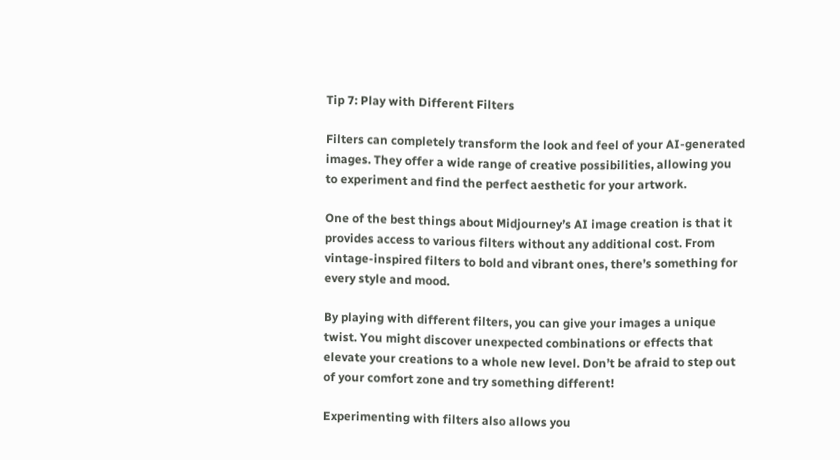Tip 7: Play with Different Filters

Filters can completely transform the look and feel of your AI-generated images. They offer a wide range of creative possibilities, allowing you to experiment and find the perfect aesthetic for your artwork.

One of the best things about Midjourney’s AI image creation is that it provides access to various filters without any additional cost. From vintage-inspired filters to bold and vibrant ones, there’s something for every style and mood.

By playing with different filters, you can give your images a unique twist. You might discover unexpected combinations or effects that elevate your creations to a whole new level. Don’t be afraid to step out of your comfort zone and try something different!

Experimenting with filters also allows you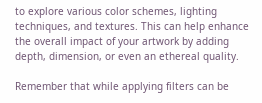to explore various color schemes, lighting techniques, and textures. This can help enhance the overall impact of your artwork by adding depth, dimension, or even an ethereal quality.

Remember that while applying filters can be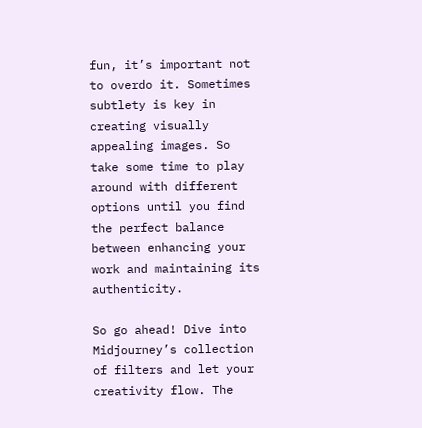fun, it’s important not to overdo it. Sometimes subtlety is key in creating visually appealing images. So take some time to play around with different options until you find the perfect balance between enhancing your work and maintaining its authenticity.

So go ahead! Dive into Midjourney’s collection of filters and let your creativity flow. The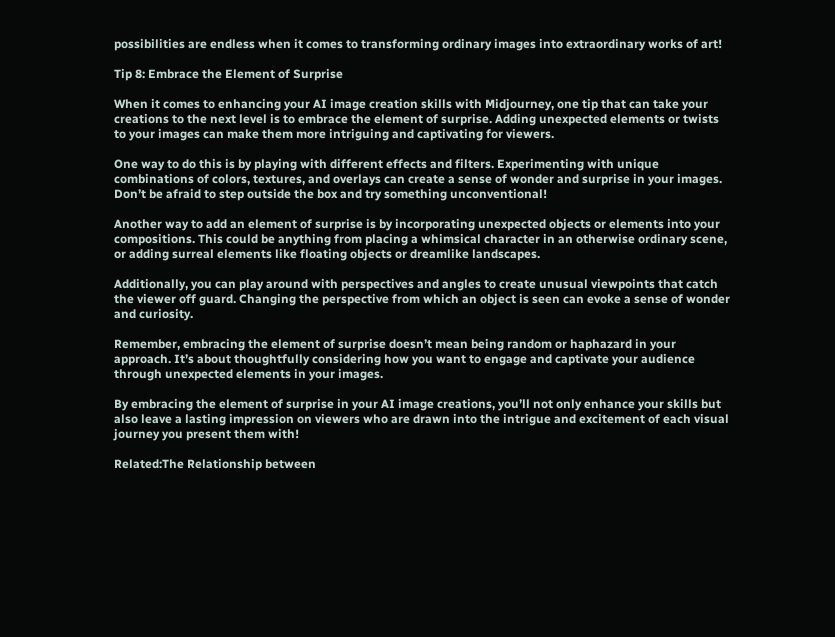possibilities are endless when it comes to transforming ordinary images into extraordinary works of art!

Tip 8: Embrace the Element of Surprise

When it comes to enhancing your AI image creation skills with Midjourney, one tip that can take your creations to the next level is to embrace the element of surprise. Adding unexpected elements or twists to your images can make them more intriguing and captivating for viewers.

One way to do this is by playing with different effects and filters. Experimenting with unique combinations of colors, textures, and overlays can create a sense of wonder and surprise in your images. Don’t be afraid to step outside the box and try something unconventional!

Another way to add an element of surprise is by incorporating unexpected objects or elements into your compositions. This could be anything from placing a whimsical character in an otherwise ordinary scene, or adding surreal elements like floating objects or dreamlike landscapes.

Additionally, you can play around with perspectives and angles to create unusual viewpoints that catch the viewer off guard. Changing the perspective from which an object is seen can evoke a sense of wonder and curiosity.

Remember, embracing the element of surprise doesn’t mean being random or haphazard in your approach. It’s about thoughtfully considering how you want to engage and captivate your audience through unexpected elements in your images.

By embracing the element of surprise in your AI image creations, you’ll not only enhance your skills but also leave a lasting impression on viewers who are drawn into the intrigue and excitement of each visual journey you present them with!

Related:The Relationship between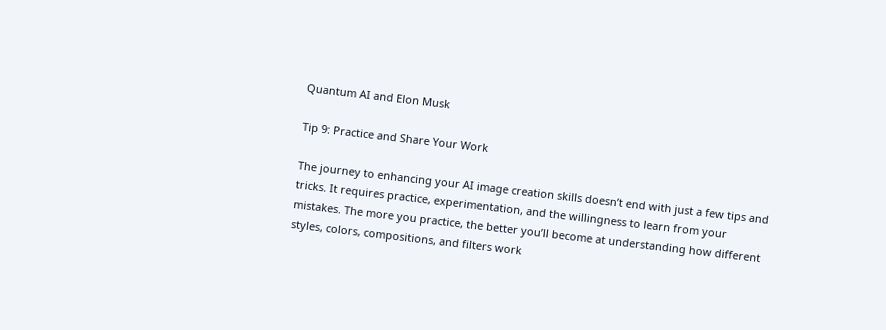Quantum AI and Elon Musk

Tip 9: Practice and Share Your Work

The journey to enhancing your AI image creation skills doesn’t end with just a few tips and tricks. It requires practice, experimentation, and the willingness to learn from your mistakes. The more you practice, the better you’ll become at understanding how different styles, colors, compositions, and filters work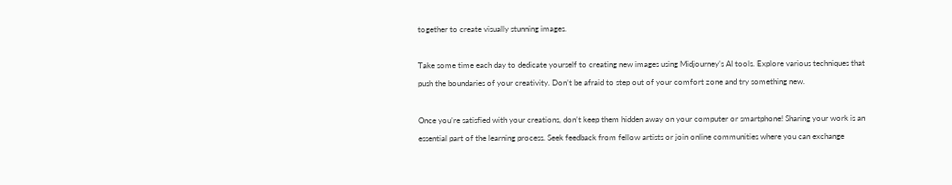together to create visually stunning images.

Take some time each day to dedicate yourself to creating new images using Midjourney’s AI tools. Explore various techniques that push the boundaries of your creativity. Don’t be afraid to step out of your comfort zone and try something new.

Once you’re satisfied with your creations, don’t keep them hidden away on your computer or smartphone! Sharing your work is an essential part of the learning process. Seek feedback from fellow artists or join online communities where you can exchange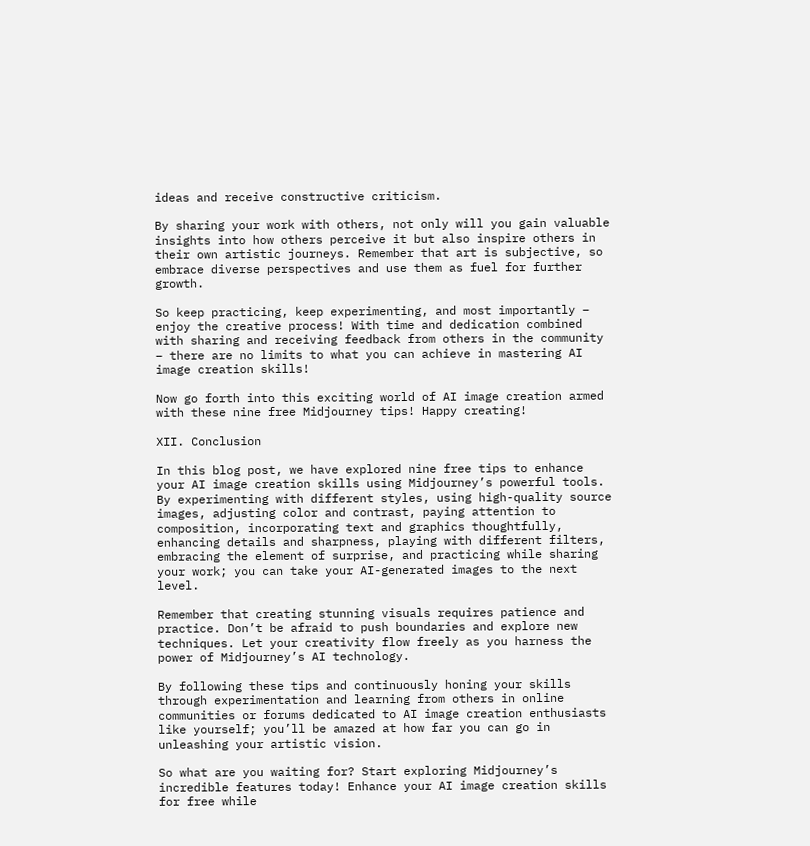ideas and receive constructive criticism.

By sharing your work with others, not only will you gain valuable insights into how others perceive it but also inspire others in their own artistic journeys. Remember that art is subjective, so embrace diverse perspectives and use them as fuel for further growth.

So keep practicing, keep experimenting, and most importantly – enjoy the creative process! With time and dedication combined with sharing and receiving feedback from others in the community – there are no limits to what you can achieve in mastering AI image creation skills!

Now go forth into this exciting world of AI image creation armed with these nine free Midjourney tips! Happy creating!

XII. Conclusion

In this blog post, we have explored nine free tips to enhance your AI image creation skills using Midjourney’s powerful tools. By experimenting with different styles, using high-quality source images, adjusting color and contrast, paying attention to composition, incorporating text and graphics thoughtfully, enhancing details and sharpness, playing with different filters, embracing the element of surprise, and practicing while sharing your work; you can take your AI-generated images to the next level.

Remember that creating stunning visuals requires patience and practice. Don’t be afraid to push boundaries and explore new techniques. Let your creativity flow freely as you harness the power of Midjourney’s AI technology.

By following these tips and continuously honing your skills through experimentation and learning from others in online communities or forums dedicated to AI image creation enthusiasts like yourself; you’ll be amazed at how far you can go in unleashing your artistic vision.

So what are you waiting for? Start exploring Midjourney’s incredible features today! Enhance your AI image creation skills for free while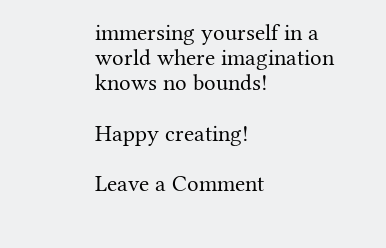immersing yourself in a world where imagination knows no bounds!

Happy creating!

Leave a Comment